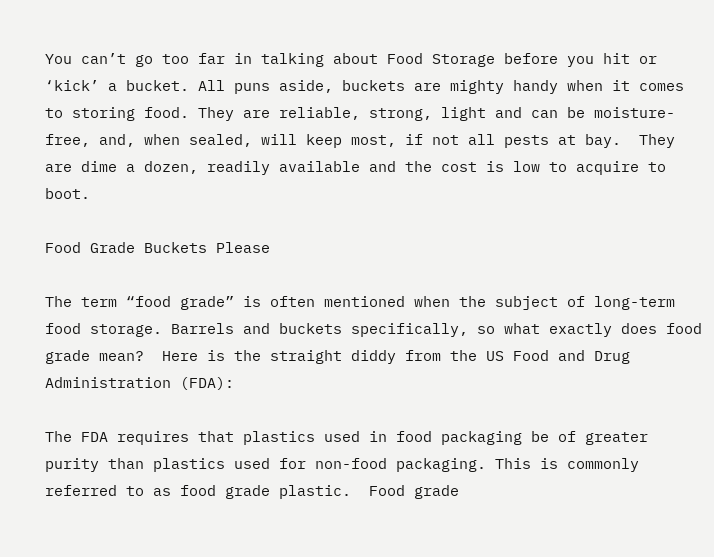You can’t go too far in talking about Food Storage before you hit or ‘kick’ a bucket. All puns aside, buckets are mighty handy when it comes to storing food. They are reliable, strong, light and can be moisture-free, and, when sealed, will keep most, if not all pests at bay.  They are dime a dozen, readily available and the cost is low to acquire to boot.

Food Grade Buckets Please

The term “food grade” is often mentioned when the subject of long-term food storage. Barrels and buckets specifically, so what exactly does food grade mean?  Here is the straight diddy from the US Food and Drug Administration (FDA):

The FDA requires that plastics used in food packaging be of greater purity than plastics used for non-food packaging. This is commonly referred to as food grade plastic.  Food grade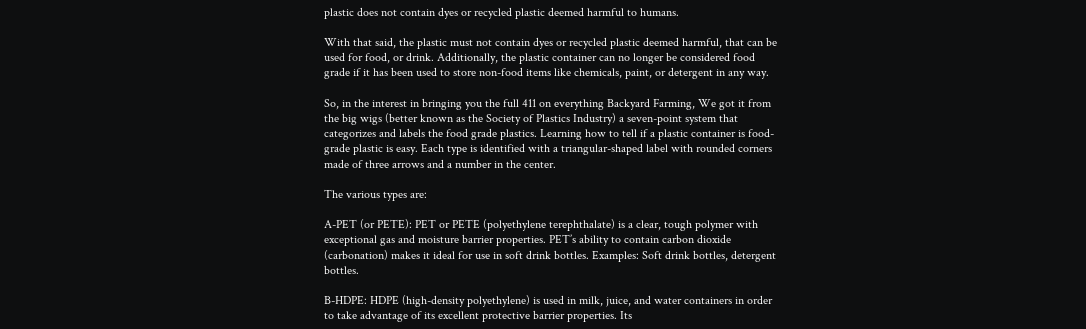plastic does not contain dyes or recycled plastic deemed harmful to humans.

With that said, the plastic must not contain dyes or recycled plastic deemed harmful, that can be used for food, or drink. Additionally, the plastic container can no longer be considered food grade if it has been used to store non-food items like chemicals, paint, or detergent in any way.

So, in the interest in bringing you the full 411 on everything Backyard Farming, We got it from the big wigs (better known as the Society of Plastics Industry) a seven-point system that categorizes and labels the food grade plastics. Learning how to tell if a plastic container is food-grade plastic is easy. Each type is identified with a triangular-shaped label with rounded corners made of three arrows and a number in the center.

The various types are:

A-PET (or PETE): PET or PETE (polyethylene terephthalate) is a clear, tough polymer with exceptional gas and moisture barrier properties. PET’s ability to contain carbon dioxide (carbonation) makes it ideal for use in soft drink bottles. Examples: Soft drink bottles, detergent bottles.

B-HDPE: HDPE (high-density polyethylene) is used in milk, juice, and water containers in order to take advantage of its excellent protective barrier properties. Its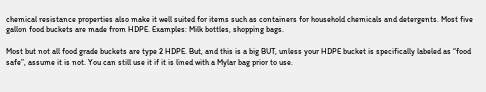chemical resistance properties also make it well suited for items such as containers for household chemicals and detergents. Most five gallon food buckets are made from HDPE. Examples: Milk bottles, shopping bags.

Most but not all food grade buckets are type 2 HDPE. But, and this is a big BUT, unless your HDPE bucket is specifically labeled as “food safe”, assume it is not. You can still use it if it is lined with a Mylar bag prior to use.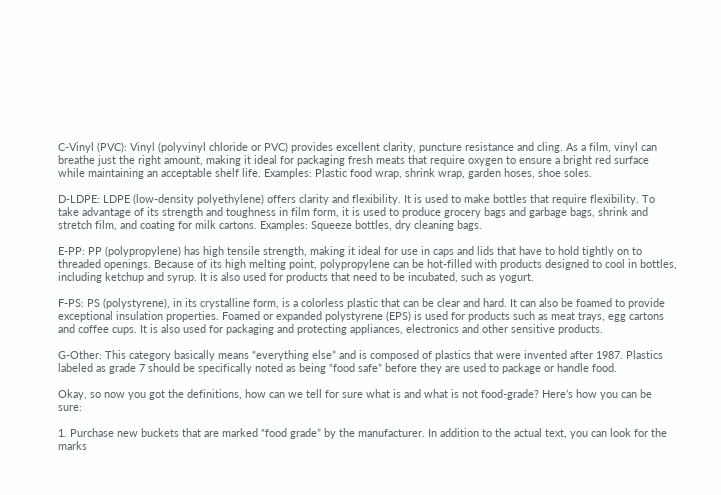C-Vinyl (PVC): Vinyl (polyvinyl chloride or PVC) provides excellent clarity, puncture resistance and cling. As a film, vinyl can breathe just the right amount, making it ideal for packaging fresh meats that require oxygen to ensure a bright red surface while maintaining an acceptable shelf life. Examples: Plastic food wrap, shrink wrap, garden hoses, shoe soles.

D-LDPE: LDPE (low-density polyethylene) offers clarity and flexibility. It is used to make bottles that require flexibility. To take advantage of its strength and toughness in film form, it is used to produce grocery bags and garbage bags, shrink and stretch film, and coating for milk cartons. Examples: Squeeze bottles, dry cleaning bags.

E-PP: PP (polypropylene) has high tensile strength, making it ideal for use in caps and lids that have to hold tightly on to threaded openings. Because of its high melting point, polypropylene can be hot-filled with products designed to cool in bottles, including ketchup and syrup. It is also used for products that need to be incubated, such as yogurt.

F-PS: PS (polystyrene), in its crystalline form, is a colorless plastic that can be clear and hard. It can also be foamed to provide exceptional insulation properties. Foamed or expanded polystyrene (EPS) is used for products such as meat trays, egg cartons and coffee cups. It is also used for packaging and protecting appliances, electronics and other sensitive products.

G-Other: This category basically means “everything else” and is composed of plastics that were invented after 1987. Plastics labeled as grade 7 should be specifically noted as being “food safe” before they are used to package or handle food.

Okay, so now you got the definitions, how can we tell for sure what is and what is not food-grade? Here’s how you can be sure:

1. Purchase new buckets that are marked “food grade” by the manufacturer. In addition to the actual text, you can look for the marks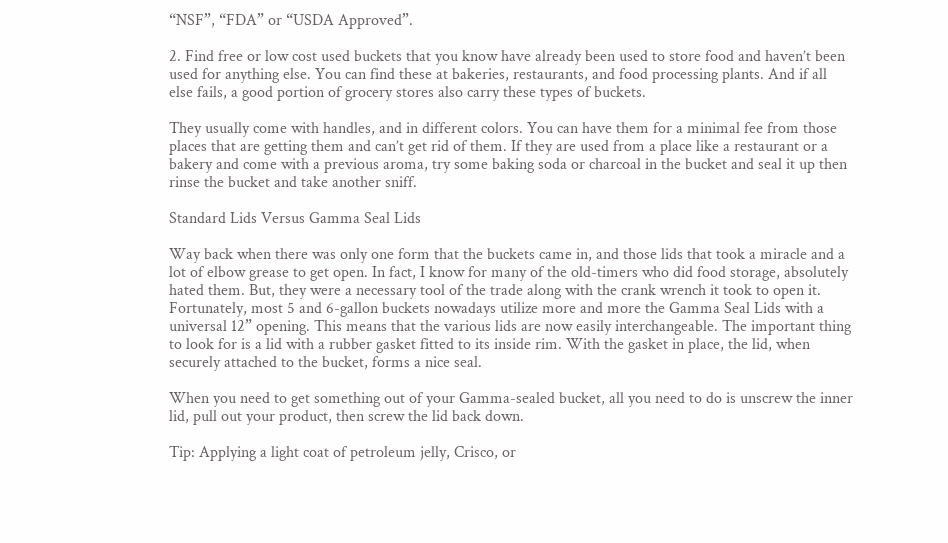“NSF”, “FDA” or “USDA Approved”.

2. Find free or low cost used buckets that you know have already been used to store food and haven’t been used for anything else. You can find these at bakeries, restaurants, and food processing plants. And if all else fails, a good portion of grocery stores also carry these types of buckets.

They usually come with handles, and in different colors. You can have them for a minimal fee from those places that are getting them and can’t get rid of them. If they are used from a place like a restaurant or a bakery and come with a previous aroma, try some baking soda or charcoal in the bucket and seal it up then rinse the bucket and take another sniff.

Standard Lids Versus Gamma Seal Lids

Way back when there was only one form that the buckets came in, and those lids that took a miracle and a lot of elbow grease to get open. In fact, I know for many of the old-timers who did food storage, absolutely hated them. But, they were a necessary tool of the trade along with the crank wrench it took to open it. Fortunately, most 5 and 6-gallon buckets nowadays utilize more and more the Gamma Seal Lids with a universal 12” opening. This means that the various lids are now easily interchangeable. The important thing to look for is a lid with a rubber gasket fitted to its inside rim. With the gasket in place, the lid, when securely attached to the bucket, forms a nice seal.

When you need to get something out of your Gamma-sealed bucket, all you need to do is unscrew the inner lid, pull out your product, then screw the lid back down.

Tip: Applying a light coat of petroleum jelly, Crisco, or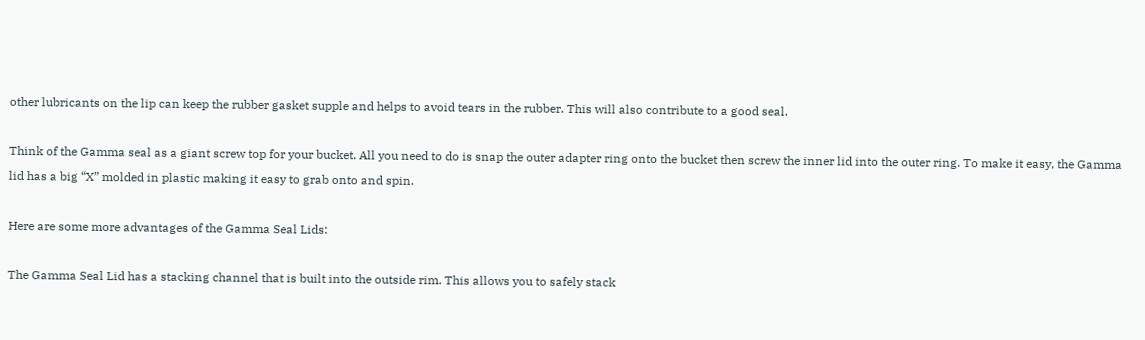other lubricants on the lip can keep the rubber gasket supple and helps to avoid tears in the rubber. This will also contribute to a good seal.

Think of the Gamma seal as a giant screw top for your bucket. All you need to do is snap the outer adapter ring onto the bucket then screw the inner lid into the outer ring. To make it easy, the Gamma lid has a big “X” molded in plastic making it easy to grab onto and spin.

Here are some more advantages of the Gamma Seal Lids:

The Gamma Seal Lid has a stacking channel that is built into the outside rim. This allows you to safely stack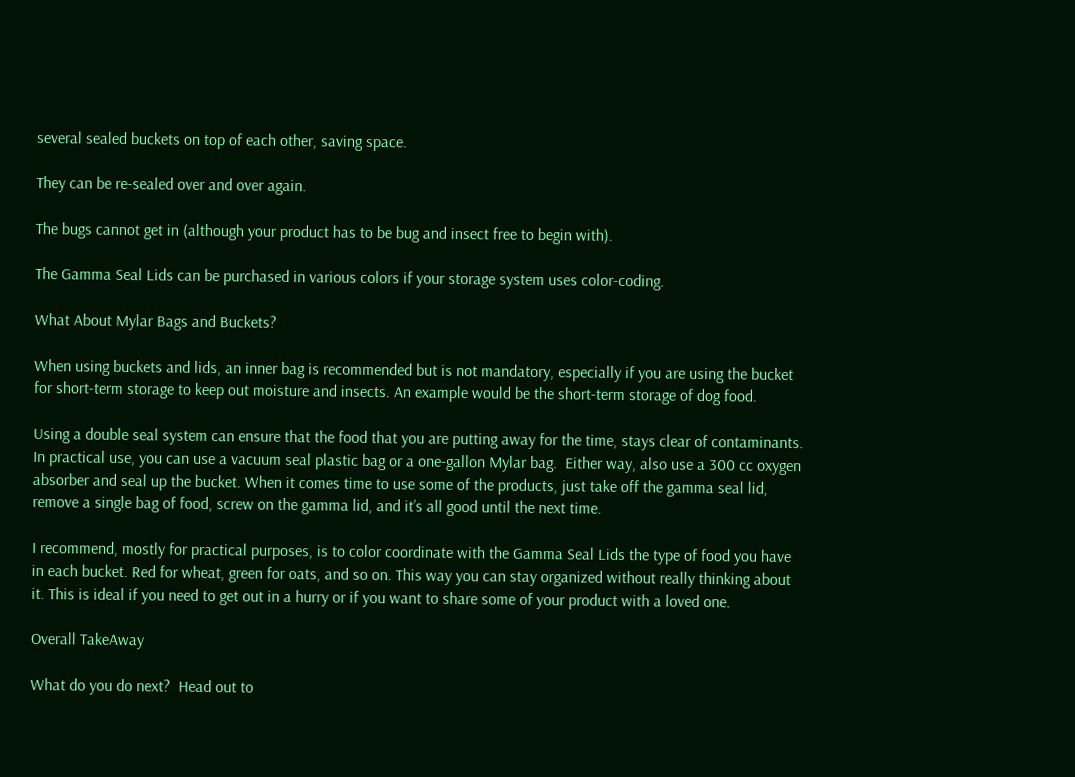several sealed buckets on top of each other, saving space.

They can be re-sealed over and over again.

The bugs cannot get in (although your product has to be bug and insect free to begin with).

The Gamma Seal Lids can be purchased in various colors if your storage system uses color-coding.

What About Mylar Bags and Buckets?

When using buckets and lids, an inner bag is recommended but is not mandatory, especially if you are using the bucket for short-term storage to keep out moisture and insects. An example would be the short-term storage of dog food.

Using a double seal system can ensure that the food that you are putting away for the time, stays clear of contaminants. In practical use, you can use a vacuum seal plastic bag or a one-gallon Mylar bag.  Either way, also use a 300 cc oxygen absorber and seal up the bucket. When it comes time to use some of the products, just take off the gamma seal lid, remove a single bag of food, screw on the gamma lid, and it’s all good until the next time.

I recommend, mostly for practical purposes, is to color coordinate with the Gamma Seal Lids the type of food you have in each bucket. Red for wheat, green for oats, and so on. This way you can stay organized without really thinking about it. This is ideal if you need to get out in a hurry or if you want to share some of your product with a loved one.

Overall TakeAway

What do you do next?  Head out to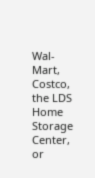Wal-Mart, Costco, the LDS Home Storage Center, or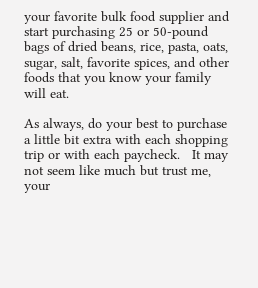your favorite bulk food supplier and start purchasing 25 or 50-pound bags of dried beans, rice, pasta, oats, sugar, salt, favorite spices, and other foods that you know your family will eat.

As always, do your best to purchase a little bit extra with each shopping trip or with each paycheck.   It may not seem like much but trust me, your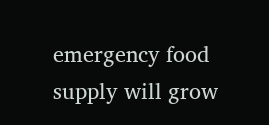emergency food supply will grow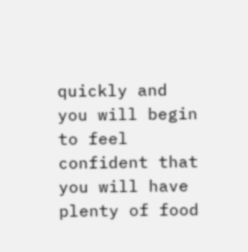quickly and you will begin to feel confident that you will have plenty of food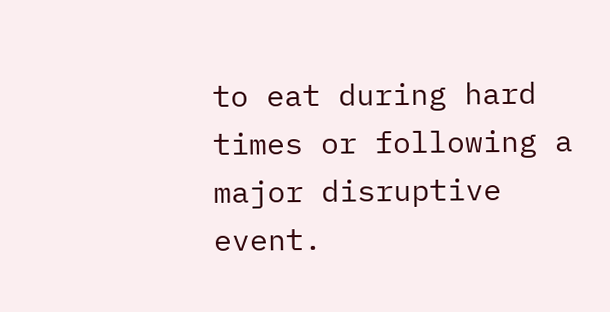to eat during hard times or following a major disruptive event.